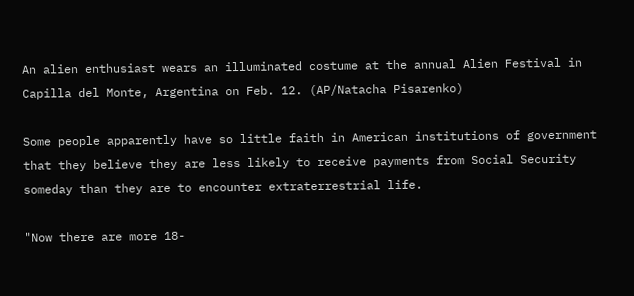An alien enthusiast wears an illuminated costume at the annual Alien Festival in Capilla del Monte, Argentina on Feb. 12. (AP/Natacha Pisarenko)

Some people apparently have so little faith in American institutions of government that they believe they are less likely to receive payments from Social Security someday than they are to encounter extraterrestrial life.

"Now there are more 18-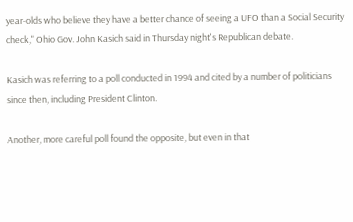year-olds who believe they have a better chance of seeing a UFO than a Social Security check," Ohio Gov. John Kasich said in Thursday night's Republican debate.

Kasich was referring to a poll conducted in 1994 and cited by a number of politicians since then, including President Clinton.

Another, more careful poll found the opposite, but even in that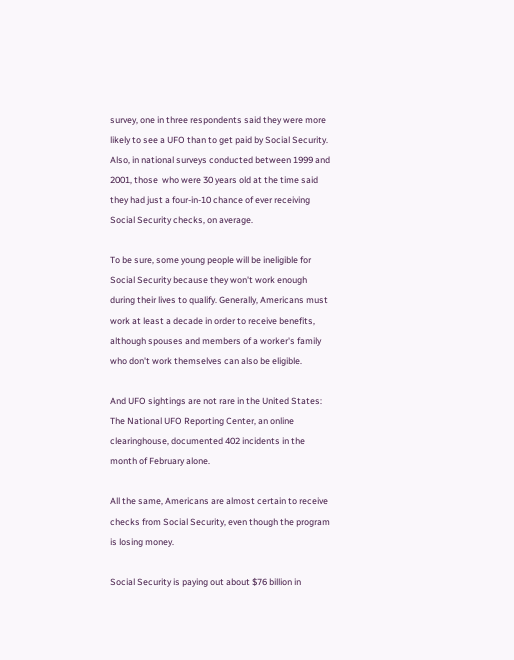survey, one in three respondents said they were more likely to see a UFO than to get paid by Social Security. Also, in national surveys conducted between 1999 and 2001, those  who were 30 years old at the time said they had just a four-in-10 chance of ever receiving Social Security checks, on average.

To be sure, some young people will be ineligible for Social Security because they won't work enough during their lives to qualify. Generally, Americans must work at least a decade in order to receive benefits, although spouses and members of a worker's family who don't work themselves can also be eligible.

And UFO sightings are not rare in the United States: The National UFO Reporting Center, an online clearinghouse, documented 402 incidents in the month of February alone.

All the same, Americans are almost certain to receive checks from Social Security, even though the program is losing money.

Social Security is paying out about $76 billion in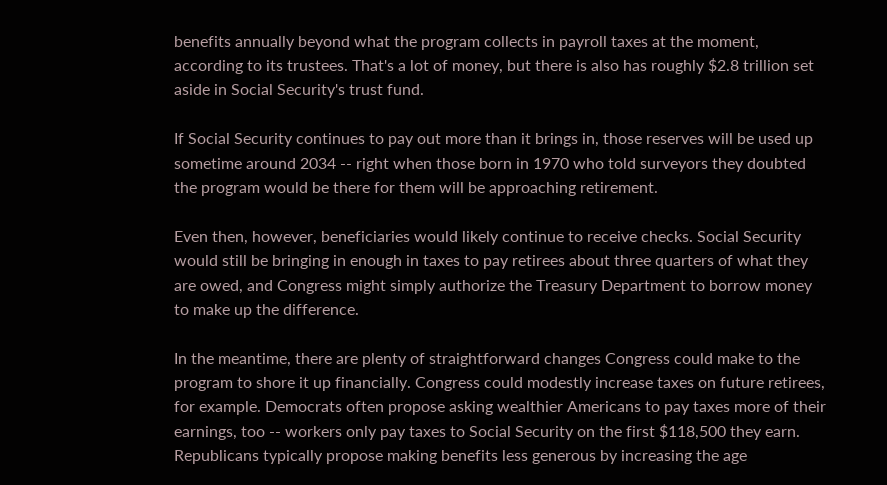benefits annually beyond what the program collects in payroll taxes at the moment, according to its trustees. That's a lot of money, but there is also has roughly $2.8 trillion set aside in Social Security's trust fund.

If Social Security continues to pay out more than it brings in, those reserves will be used up sometime around 2034 -- right when those born in 1970 who told surveyors they doubted the program would be there for them will be approaching retirement.

Even then, however, beneficiaries would likely continue to receive checks. Social Security would still be bringing in enough in taxes to pay retirees about three quarters of what they are owed, and Congress might simply authorize the Treasury Department to borrow money to make up the difference.

In the meantime, there are plenty of straightforward changes Congress could make to the program to shore it up financially. Congress could modestly increase taxes on future retirees, for example. Democrats often propose asking wealthier Americans to pay taxes more of their earnings, too -- workers only pay taxes to Social Security on the first $118,500 they earn. Republicans typically propose making benefits less generous by increasing the age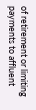of retirement or limiting payments to affluent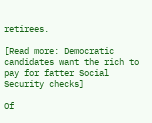retirees.

[Read more: Democratic candidates want the rich to pay for fatter Social Security checks]

Of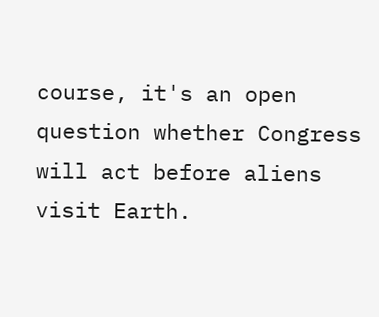course, it's an open question whether Congress will act before aliens visit Earth.